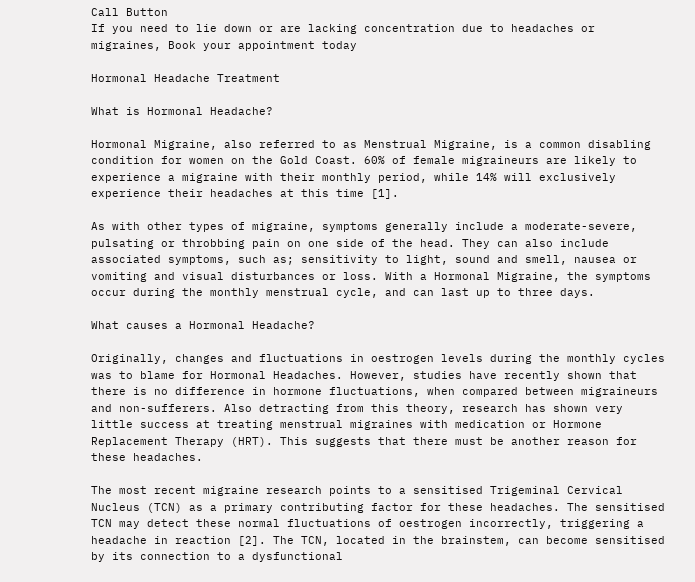Call Button
If you need to lie down or are lacking concentration due to headaches or migraines, Book your appointment today

Hormonal Headache Treatment

What is Hormonal Headache?

Hormonal Migraine, also referred to as Menstrual Migraine, is a common disabling condition for women on the Gold Coast. 60% of female migraineurs are likely to experience a migraine with their monthly period, while 14% will exclusively experience their headaches at this time [1].

As with other types of migraine, symptoms generally include a moderate-severe, pulsating or throbbing pain on one side of the head. They can also include associated symptoms, such as; sensitivity to light, sound and smell, nausea or vomiting and visual disturbances or loss. With a Hormonal Migraine, the symptoms occur during the monthly menstrual cycle, and can last up to three days.

What causes a Hormonal Headache?

Originally, changes and fluctuations in oestrogen levels during the monthly cycles was to blame for Hormonal Headaches. However, studies have recently shown that there is no difference in hormone fluctuations, when compared between migraineurs and non-sufferers. Also detracting from this theory, research has shown very little success at treating menstrual migraines with medication or Hormone Replacement Therapy (HRT). This suggests that there must be another reason for these headaches.

The most recent migraine research points to a sensitised Trigeminal Cervical Nucleus (TCN) as a primary contributing factor for these headaches. The sensitised TCN may detect these normal fluctuations of oestrogen incorrectly, triggering a headache in reaction [2]. The TCN, located in the brainstem, can become sensitised by its connection to a dysfunctional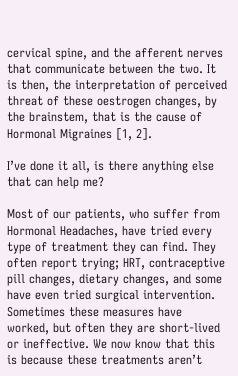cervical spine, and the afferent nerves that communicate between the two. It is then, the interpretation of perceived threat of these oestrogen changes, by the brainstem, that is the cause of Hormonal Migraines [1, 2].

I’ve done it all, is there anything else that can help me?

Most of our patients, who suffer from Hormonal Headaches, have tried every type of treatment they can find. They often report trying; HRT, contraceptive pill changes, dietary changes, and some have even tried surgical intervention. Sometimes these measures have worked, but often they are short-lived or ineffective. We now know that this is because these treatments aren’t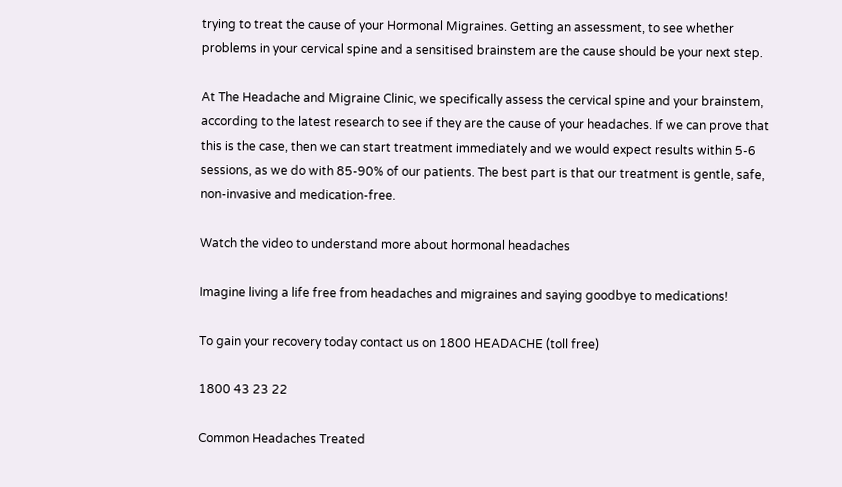trying to treat the cause of your Hormonal Migraines. Getting an assessment, to see whether problems in your cervical spine and a sensitised brainstem are the cause should be your next step.

At The Headache and Migraine Clinic, we specifically assess the cervical spine and your brainstem, according to the latest research to see if they are the cause of your headaches. If we can prove that this is the case, then we can start treatment immediately and we would expect results within 5-6 sessions, as we do with 85-90% of our patients. The best part is that our treatment is gentle, safe, non-invasive and medication-free.

Watch the video to understand more about hormonal headaches

Imagine living a life free from headaches and migraines and saying goodbye to medications!

To gain your recovery today contact us on 1800 HEADACHE (toll free)

1800 43 23 22

Common Headaches Treated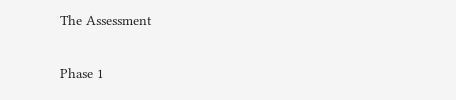The Assessment

Phase 1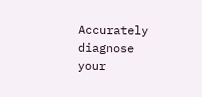Accurately diagnose your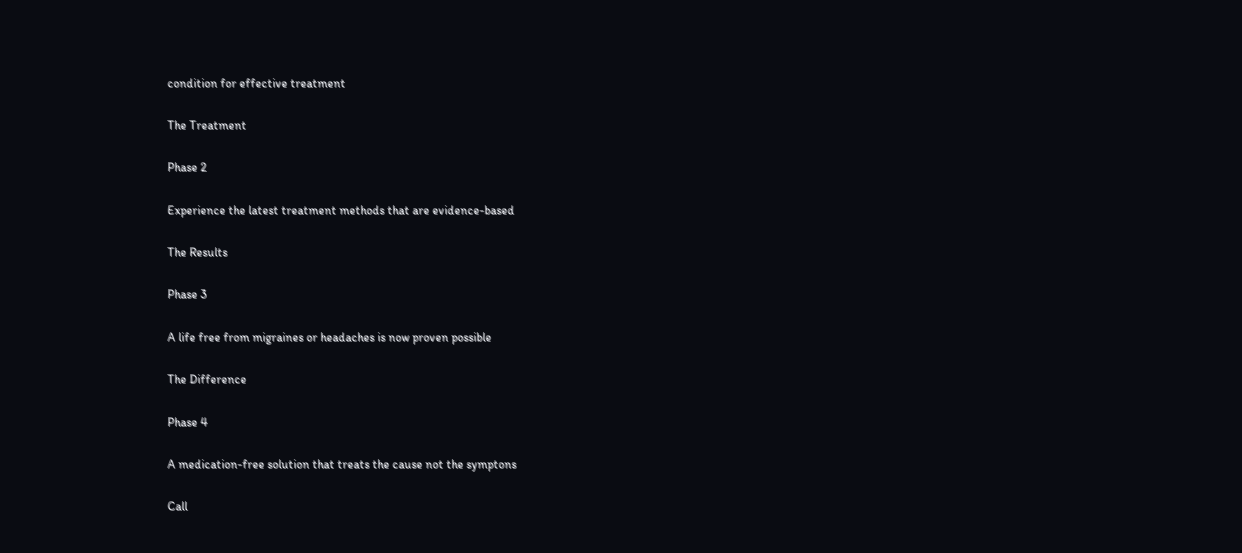condition for effective treatment

The Treatment

Phase 2

Experience the latest treatment methods that are evidence-based

The Results

Phase 3

A life free from migraines or headaches is now proven possible

The Difference

Phase 4

A medication-free solution that treats the cause not the symptons

Call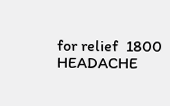for relief  1800 HEADACHE